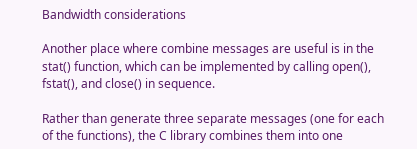Bandwidth considerations

Another place where combine messages are useful is in the stat() function, which can be implemented by calling open(), fstat(), and close() in sequence.

Rather than generate three separate messages (one for each of the functions), the C library combines them into one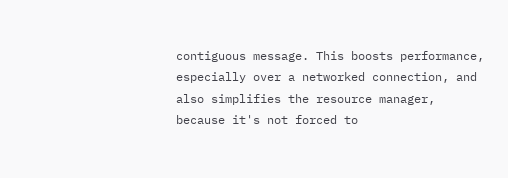contiguous message. This boosts performance, especially over a networked connection, and also simplifies the resource manager, because it's not forced to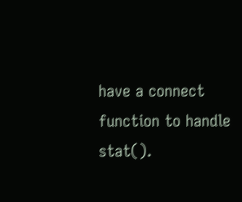have a connect function to handle stat().